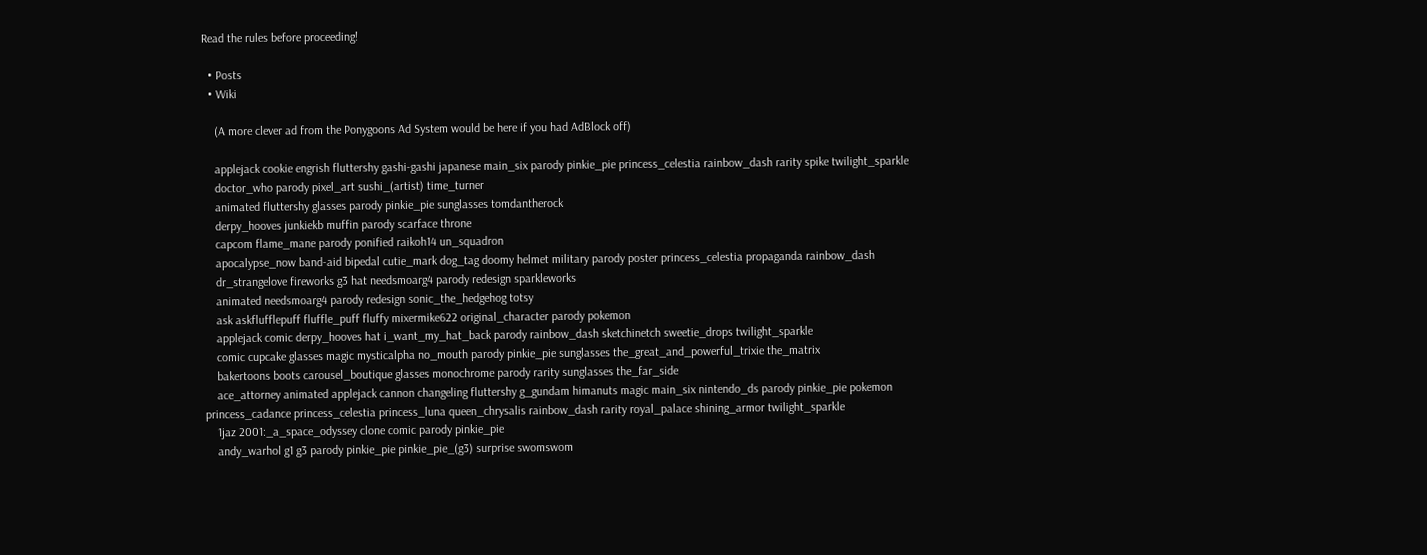Read the rules before proceeding!

  • Posts
  • Wiki

    (A more clever ad from the Ponygoons Ad System would be here if you had AdBlock off)

    applejack cookie engrish fluttershy gashi-gashi japanese main_six parody pinkie_pie princess_celestia rainbow_dash rarity spike twilight_sparkle
    doctor_who parody pixel_art sushi_(artist) time_turner
    animated fluttershy glasses parody pinkie_pie sunglasses tomdantherock
    derpy_hooves junkiekb muffin parody scarface throne
    capcom flame_mane parody ponified raikoh14 un_squadron
    apocalypse_now band-aid bipedal cutie_mark dog_tag doomy helmet military parody poster princess_celestia propaganda rainbow_dash
    dr_strangelove fireworks g3 hat needsmoarg4 parody redesign sparkleworks
    animated needsmoarg4 parody redesign sonic_the_hedgehog totsy
    ask askflufflepuff fluffle_puff fluffy mixermike622 original_character parody pokemon
    applejack comic derpy_hooves hat i_want_my_hat_back parody rainbow_dash sketchinetch sweetie_drops twilight_sparkle
    comic cupcake glasses magic mysticalpha no_mouth parody pinkie_pie sunglasses the_great_and_powerful_trixie the_matrix
    bakertoons boots carousel_boutique glasses monochrome parody rarity sunglasses the_far_side
    ace_attorney animated applejack cannon changeling fluttershy g_gundam himanuts magic main_six nintendo_ds parody pinkie_pie pokemon princess_cadance princess_celestia princess_luna queen_chrysalis rainbow_dash rarity royal_palace shining_armor twilight_sparkle
    1jaz 2001:_a_space_odyssey clone comic parody pinkie_pie
    andy_warhol g1 g3 parody pinkie_pie pinkie_pie_(g3) surprise swomswom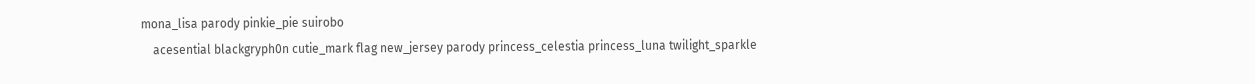mona_lisa parody pinkie_pie suirobo
    acesential blackgryph0n cutie_mark flag new_jersey parody princess_celestia princess_luna twilight_sparkle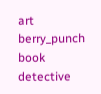art berry_punch book detective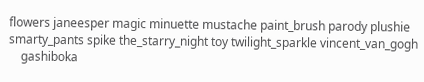flowers janeesper magic minuette mustache paint_brush parody plushie smarty_pants spike the_starry_night toy twilight_sparkle vincent_van_gogh
    gashiboka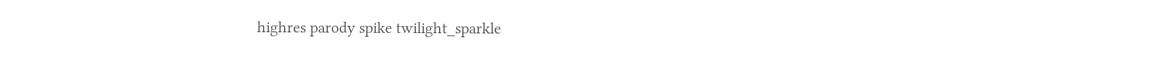highres parody spike twilight_sparkle